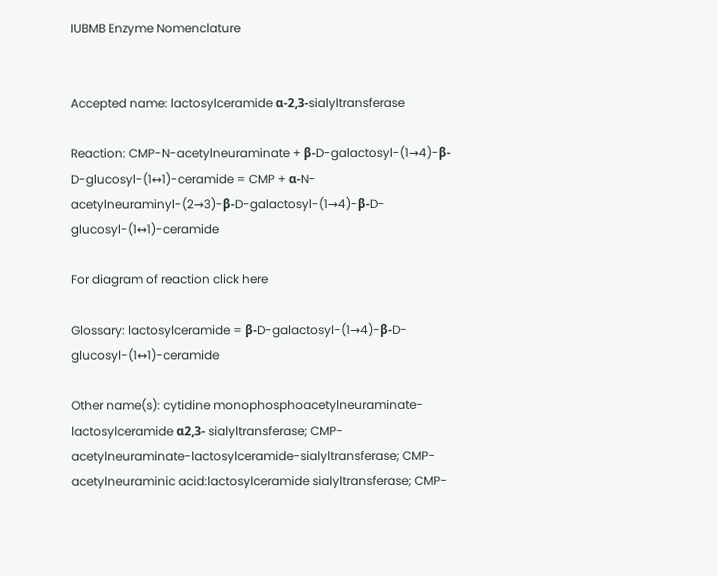IUBMB Enzyme Nomenclature


Accepted name: lactosylceramide α-2,3-sialyltransferase

Reaction: CMP-N-acetylneuraminate + β-D-galactosyl-(1→4)-β-D-glucosyl-(1↔1)-ceramide = CMP + α-N-acetylneuraminyl-(2→3)-β-D-galactosyl-(1→4)-β-D-glucosyl-(1↔1)-ceramide

For diagram of reaction click here

Glossary: lactosylceramide = β-D-galactosyl-(1→4)-β-D-glucosyl-(1↔1)-ceramide

Other name(s): cytidine monophosphoacetylneuraminate-lactosylceramide α2,3- sialyltransferase; CMP-acetylneuraminate-lactosylceramide-sialyltransferase; CMP-acetylneuraminic acid:lactosylceramide sialyltransferase; CMP-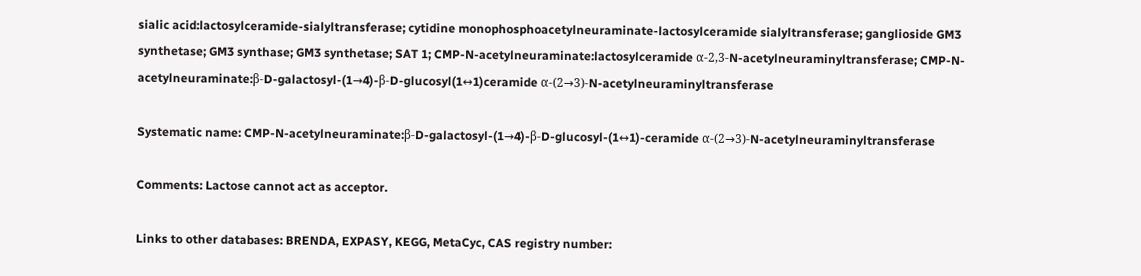sialic acid:lactosylceramide-sialyltransferase; cytidine monophosphoacetylneuraminate-lactosylceramide sialyltransferase; ganglioside GM3 synthetase; GM3 synthase; GM3 synthetase; SAT 1; CMP-N-acetylneuraminate:lactosylceramide α-2,3-N-acetylneuraminyltransferase; CMP-N-acetylneuraminate:β-D-galactosyl-(1→4)-β-D-glucosyl(1↔1)ceramide α-(2→3)-N-acetylneuraminyltransferase

Systematic name: CMP-N-acetylneuraminate:β-D-galactosyl-(1→4)-β-D-glucosyl-(1↔1)-ceramide α-(2→3)-N-acetylneuraminyltransferase

Comments: Lactose cannot act as acceptor.

Links to other databases: BRENDA, EXPASY, KEGG, MetaCyc, CAS registry number: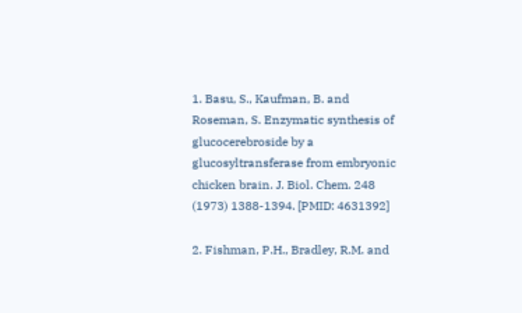1. Basu, S., Kaufman, B. and Roseman, S. Enzymatic synthesis of glucocerebroside by a glucosyltransferase from embryonic chicken brain. J. Biol. Chem. 248 (1973) 1388-1394. [PMID: 4631392]

2. Fishman, P.H., Bradley, R.M. and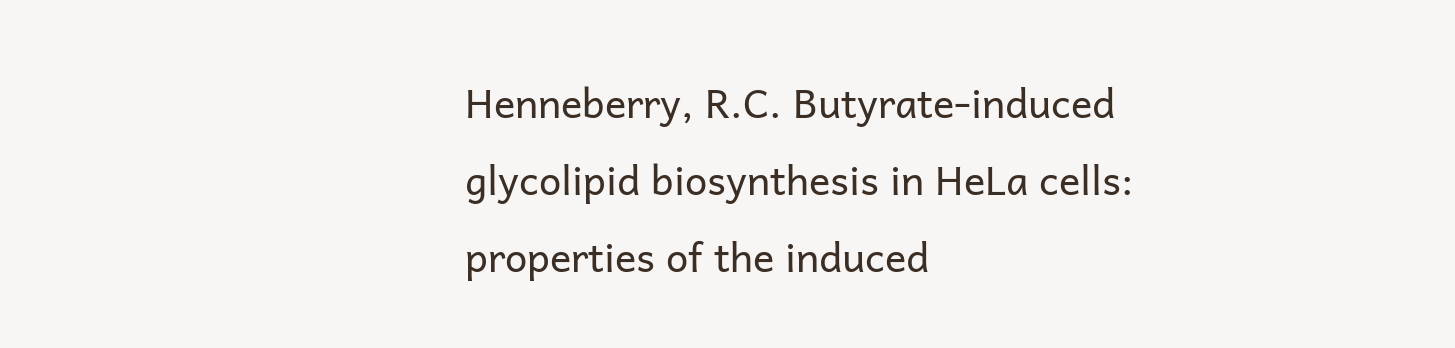Henneberry, R.C. Butyrate-induced glycolipid biosynthesis in HeLa cells: properties of the induced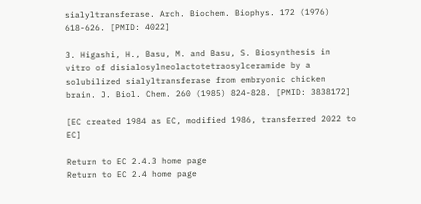sialyltransferase. Arch. Biochem. Biophys. 172 (1976) 618-626. [PMID: 4022]

3. Higashi, H., Basu, M. and Basu, S. Biosynthesis in vitro of disialosylneolactotetraosylceramide by a solubilized sialyltransferase from embryonic chicken brain. J. Biol. Chem. 260 (1985) 824-828. [PMID: 3838172]

[EC created 1984 as EC, modified 1986, transferred 2022 to EC]

Return to EC 2.4.3 home page
Return to EC 2.4 home page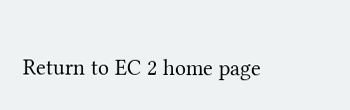Return to EC 2 home page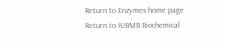Return to Enzymes home page
Return to IUBMB Biochemical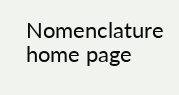Nomenclature home page